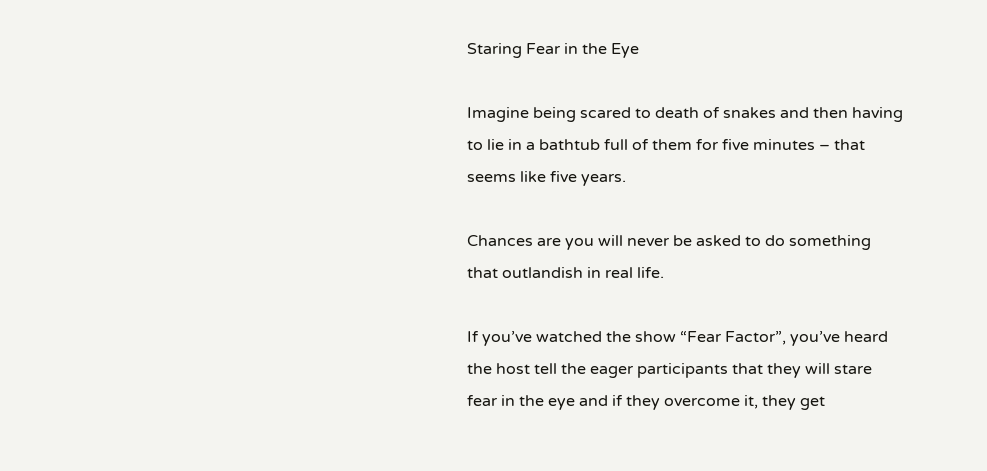Staring Fear in the Eye

Imagine being scared to death of snakes and then having to lie in a bathtub full of them for five minutes – that seems like five years.

Chances are you will never be asked to do something that outlandish in real life.

If you’ve watched the show “Fear Factor”, you’ve heard the host tell the eager participants that they will stare fear in the eye and if they overcome it, they get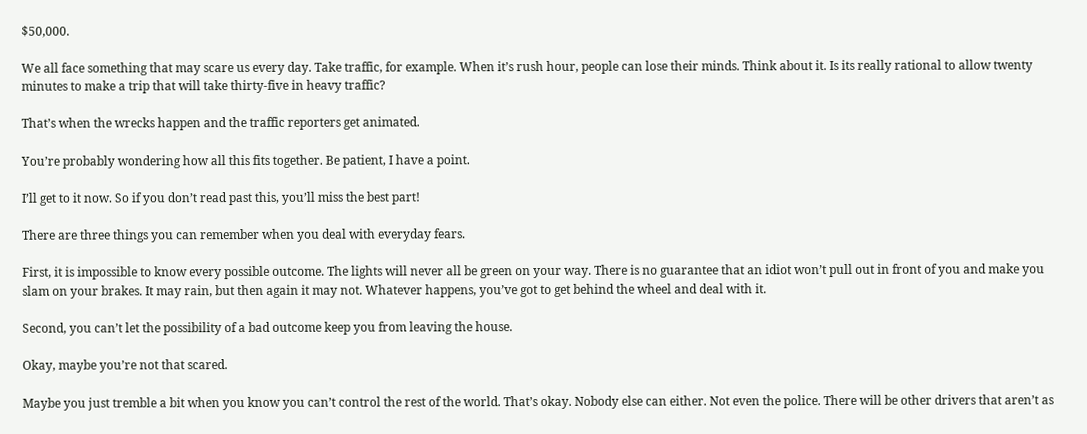$50,000.

We all face something that may scare us every day. Take traffic, for example. When it’s rush hour, people can lose their minds. Think about it. Is its really rational to allow twenty minutes to make a trip that will take thirty-five in heavy traffic?

That’s when the wrecks happen and the traffic reporters get animated.

You’re probably wondering how all this fits together. Be patient, I have a point.

I’ll get to it now. So if you don’t read past this, you’ll miss the best part!

There are three things you can remember when you deal with everyday fears.

First, it is impossible to know every possible outcome. The lights will never all be green on your way. There is no guarantee that an idiot won’t pull out in front of you and make you slam on your brakes. It may rain, but then again it may not. Whatever happens, you’ve got to get behind the wheel and deal with it.

Second, you can’t let the possibility of a bad outcome keep you from leaving the house.

Okay, maybe you’re not that scared.

Maybe you just tremble a bit when you know you can’t control the rest of the world. That’s okay. Nobody else can either. Not even the police. There will be other drivers that aren’t as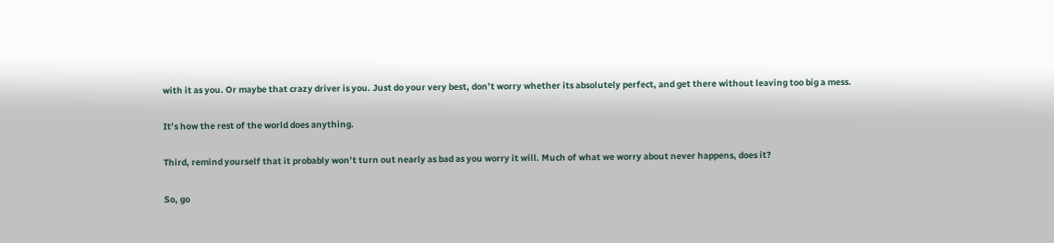with it as you. Or maybe that crazy driver is you. Just do your very best, don’t worry whether its absolutely perfect, and get there without leaving too big a mess.

It’s how the rest of the world does anything.

Third, remind yourself that it probably won’t turn out nearly as bad as you worry it will. Much of what we worry about never happens, does it?

So, go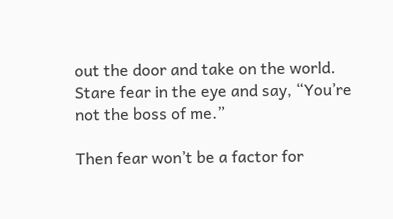out the door and take on the world. Stare fear in the eye and say, “You’re not the boss of me.”

Then fear won’t be a factor for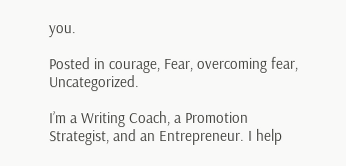you.

Posted in courage, Fear, overcoming fear, Uncategorized.

I’m a Writing Coach, a Promotion Strategist, and an Entrepreneur. I help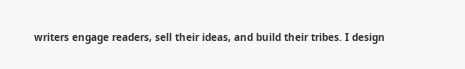writers engage readers, sell their ideas, and build their tribes. I design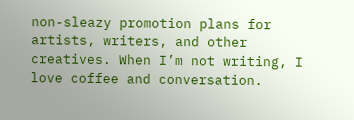non-sleazy promotion plans for artists, writers, and other creatives. When I’m not writing, I love coffee and conversation.